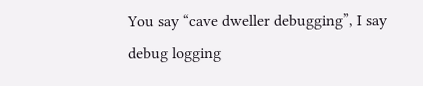You say “cave dweller debugging”, I say debug logging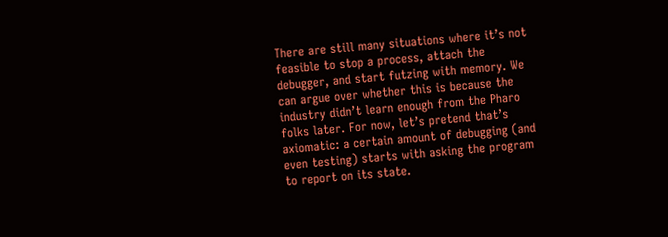There are still many situations where it’s not feasible to stop a process, attach the debugger, and start futzing with memory. We can argue over whether this is because the industry didn’t learn enough from the Pharo folks later. For now, let’s pretend that’s axiomatic: a certain amount of debugging (and even testing) starts with asking the program to report on its state.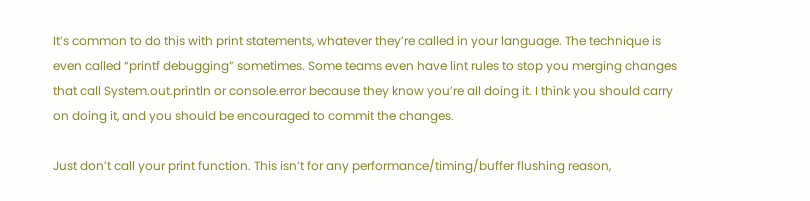It’s common to do this with print statements, whatever they’re called in your language. The technique is even called “printf debugging” sometimes. Some teams even have lint rules to stop you merging changes that call System.out.println or console.error because they know you’re all doing it. I think you should carry on doing it, and you should be encouraged to commit the changes.

Just don’t call your print function. This isn’t for any performance/timing/buffer flushing reason,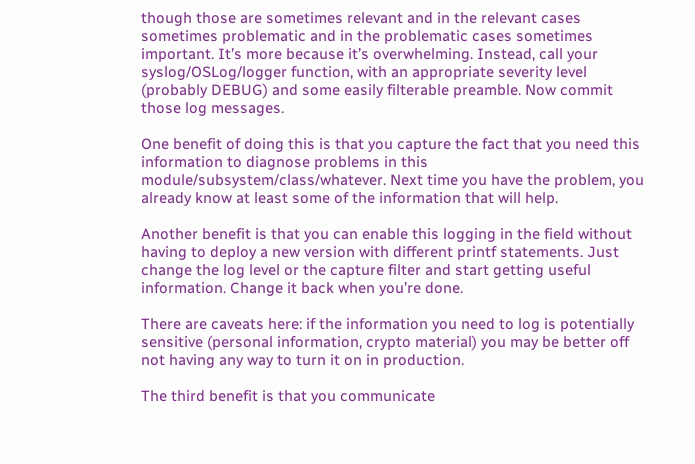though those are sometimes relevant and in the relevant cases sometimes problematic and in the problematic cases sometimes important. It’s more because it’s overwhelming. Instead, call your syslog/OSLog/logger function, with an appropriate severity level (probably DEBUG) and some easily filterable preamble. Now commit those log messages.

One benefit of doing this is that you capture the fact that you need this information to diagnose problems in this module/subsystem/class/whatever. Next time you have the problem, you already know at least some of the information that will help.

Another benefit is that you can enable this logging in the field without having to deploy a new version with different printf statements. Just change the log level or the capture filter and start getting useful information. Change it back when you’re done.

There are caveats here: if the information you need to log is potentially sensitive (personal information, crypto material) you may be better off not having any way to turn it on in production.

The third benefit is that you communicate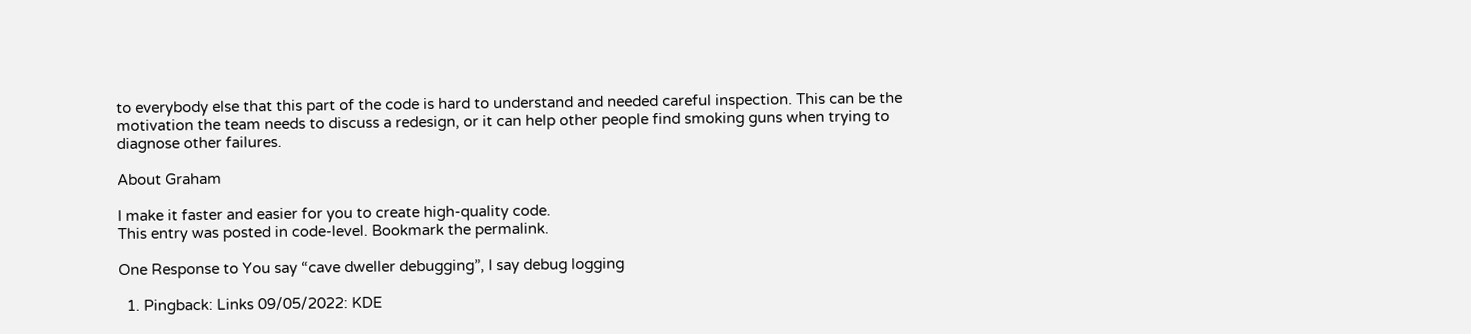to everybody else that this part of the code is hard to understand and needed careful inspection. This can be the motivation the team needs to discuss a redesign, or it can help other people find smoking guns when trying to diagnose other failures.

About Graham

I make it faster and easier for you to create high-quality code.
This entry was posted in code-level. Bookmark the permalink.

One Response to You say “cave dweller debugging”, I say debug logging

  1. Pingback: Links 09/05/2022: KDE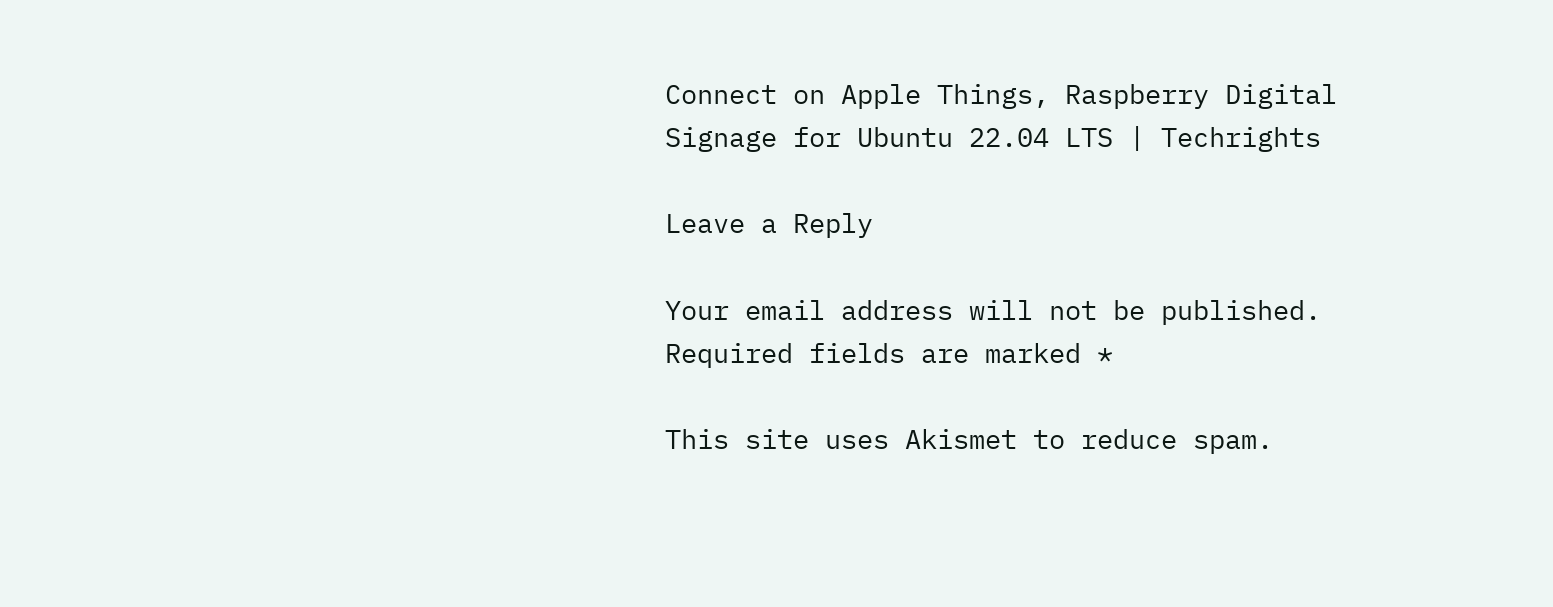Connect on Apple Things, Raspberry Digital Signage for Ubuntu 22.04 LTS | Techrights

Leave a Reply

Your email address will not be published. Required fields are marked *

This site uses Akismet to reduce spam.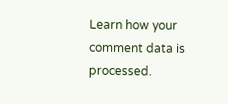Learn how your comment data is processed.